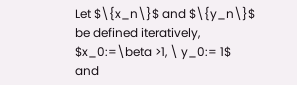Let $\{x_n\}$ and $\{y_n\}$ be defined iteratively, $x_0:=\beta >1, \ y_0:= 1$ and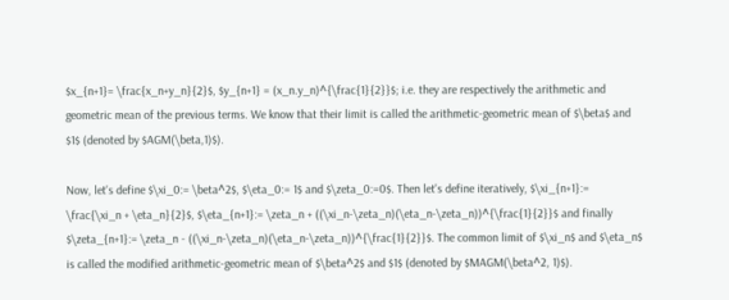$x_{n+1}= \frac{x_n+y_n}{2}$, $y_{n+1} = (x_n.y_n)^{\frac{1}{2}}$; i.e. they are respectively the arithmetic and geometric mean of the previous terms. We know that their limit is called the arithmetic-geometric mean of $\beta$ and $1$ (denoted by $AGM(\beta,1)$).

Now, let's define $\xi_0:= \beta^2$, $\eta_0:= 1$ and $\zeta_0:=0$. Then let's define iteratively, $\xi_{n+1}:= \frac{\xi_n + \eta_n}{2}$, $\eta_{n+1}:= \zeta_n + ((\xi_n-\zeta_n)(\eta_n-\zeta_n))^{\frac{1}{2}}$ and finally $\zeta_{n+1}:= \zeta_n - ((\xi_n-\zeta_n)(\eta_n-\zeta_n))^{\frac{1}{2}}$. The common limit of $\xi_n$ and $\eta_n$ is called the modified arithmetic-geometric mean of $\beta^2$ and $1$ (denoted by $MAGM(\beta^2, 1)$).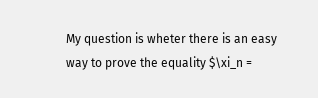My question is wheter there is an easy way to prove the equality $\xi_n =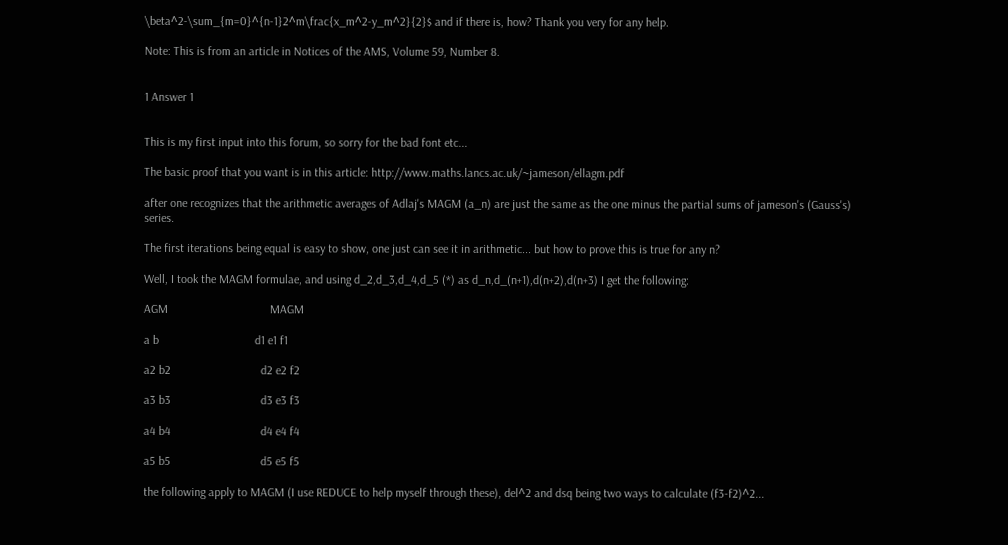\beta^2-\sum_{m=0}^{n-1}2^m\frac{x_m^2-y_m^2}{2}$ and if there is, how? Thank you very for any help.

Note: This is from an article in Notices of the AMS, Volume 59, Number 8.


1 Answer 1


This is my first input into this forum, so sorry for the bad font etc...

The basic proof that you want is in this article: http://www.maths.lancs.ac.uk/~jameson/ellagm.pdf

after one recognizes that the arithmetic averages of Adlaj's MAGM (a_n) are just the same as the one minus the partial sums of jameson's (Gauss's) series.

The first iterations being equal is easy to show, one just can see it in arithmetic... but how to prove this is true for any n?

Well, I took the MAGM formulae, and using d_2,d_3,d_4,d_5 (*) as d_n,d_(n+1),d(n+2),d(n+3) I get the following:

AGM                                  MAGM

a b                                d1 e1 f1

a2 b2                              d2 e2 f2

a3 b3                              d3 e3 f3

a4 b4                              d4 e4 f4

a5 b5                              d5 e5 f5

the following apply to MAGM (I use REDUCE to help myself through these), del^2 and dsq being two ways to calculate (f3-f2)^2...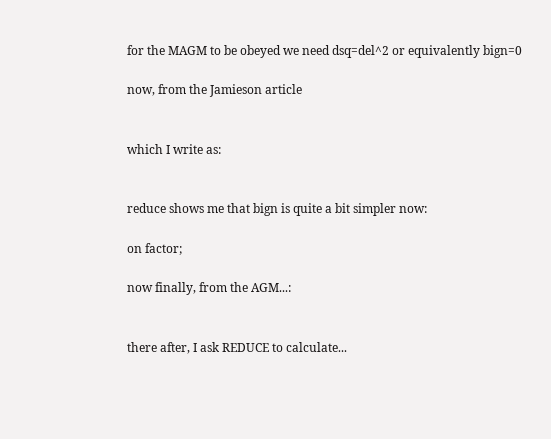for the MAGM to be obeyed we need dsq=del^2 or equivalently bign=0

now, from the Jamieson article


which I write as:


reduce shows me that bign is quite a bit simpler now:

on factor;

now finally, from the AGM...:


there after, I ask REDUCE to calculate...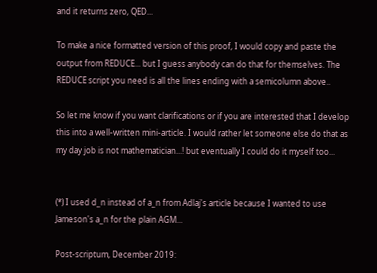and it returns zero, QED...

To make a nice formatted version of this proof, I would copy and paste the output from REDUCE... but I guess anybody can do that for themselves. The REDUCE script you need is all the lines ending with a semicolumn above..

So let me know if you want clarifications or if you are interested that I develop this into a well-written mini-article. I would rather let someone else do that as my day job is not mathematician...! but eventually I could do it myself too...


(*) I used d_n instead of a_n from Adlaj's article because I wanted to use Jameson's a_n for the plain AGM...

Post-scriptum, December 2019: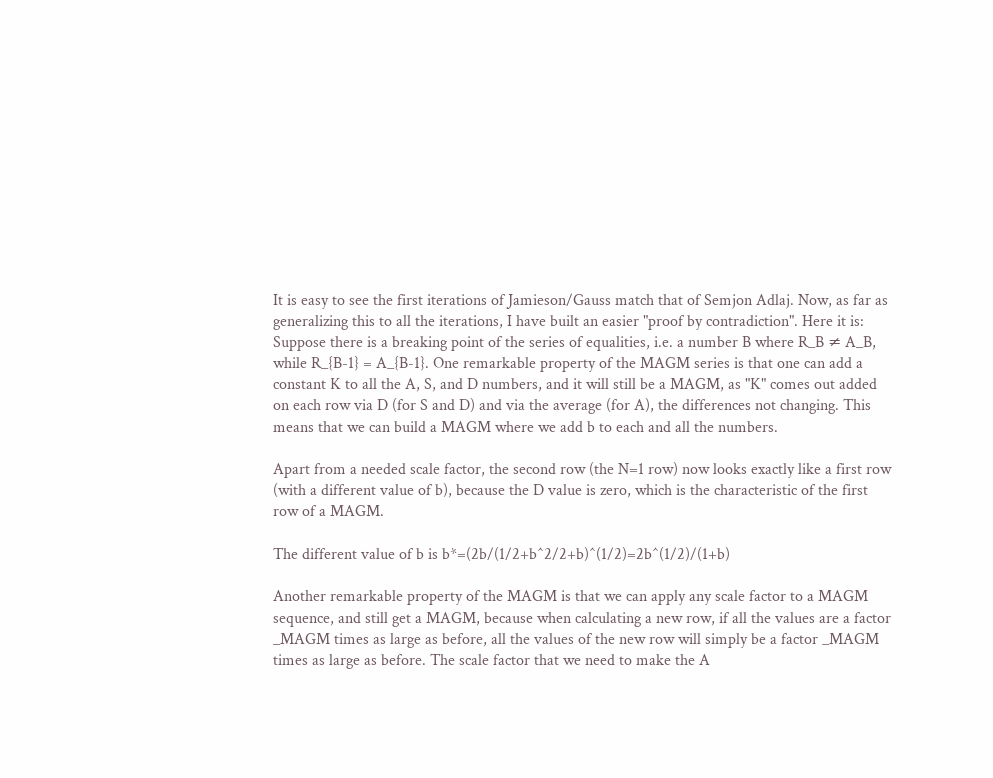It is easy to see the first iterations of Jamieson/Gauss match that of Semjon Adlaj. Now, as far as generalizing this to all the iterations, I have built an easier "proof by contradiction". Here it is: Suppose there is a breaking point of the series of equalities, i.e. a number B where R_B ≠ A_B, while R_{B-1} = A_{B-1}. One remarkable property of the MAGM series is that one can add a constant K to all the A, S, and D numbers, and it will still be a MAGM, as "K" comes out added on each row via D (for S and D) and via the average (for A), the differences not changing. This means that we can build a MAGM where we add b to each and all the numbers.

Apart from a needed scale factor, the second row (the N=1 row) now looks exactly like a first row (with a different value of b), because the D value is zero, which is the characteristic of the first row of a MAGM.

The different value of b is b*=(2b/(1/2+b^2/2+b)^(1/2)=2b^(1/2)/(1+b)

Another remarkable property of the MAGM is that we can apply any scale factor to a MAGM sequence, and still get a MAGM, because when calculating a new row, if all the values are a factor _MAGM times as large as before, all the values of the new row will simply be a factor _MAGM times as large as before. The scale factor that we need to make the A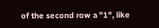of the second row a "1", like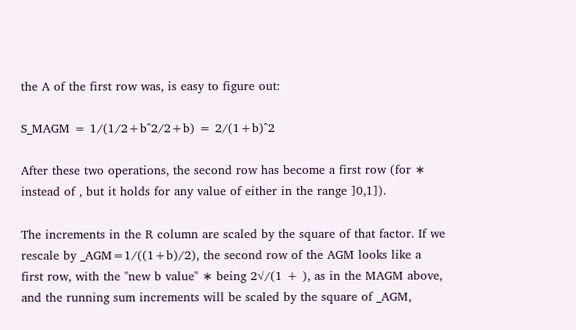the A of the first row was, is easy to figure out:

S_MAGM = 1/(1/2+b^2/2+b) = 2/(1+b)^2

After these two operations, the second row has become a first row (for ∗ instead of , but it holds for any value of either in the range ]0,1]).

The increments in the R column are scaled by the square of that factor. If we rescale by _AGM=1/((1+b)/2), the second row of the AGM looks like a first row, with the "new b value" ∗ being 2√/(1 + ), as in the MAGM above, and the running sum increments will be scaled by the square of _AGM,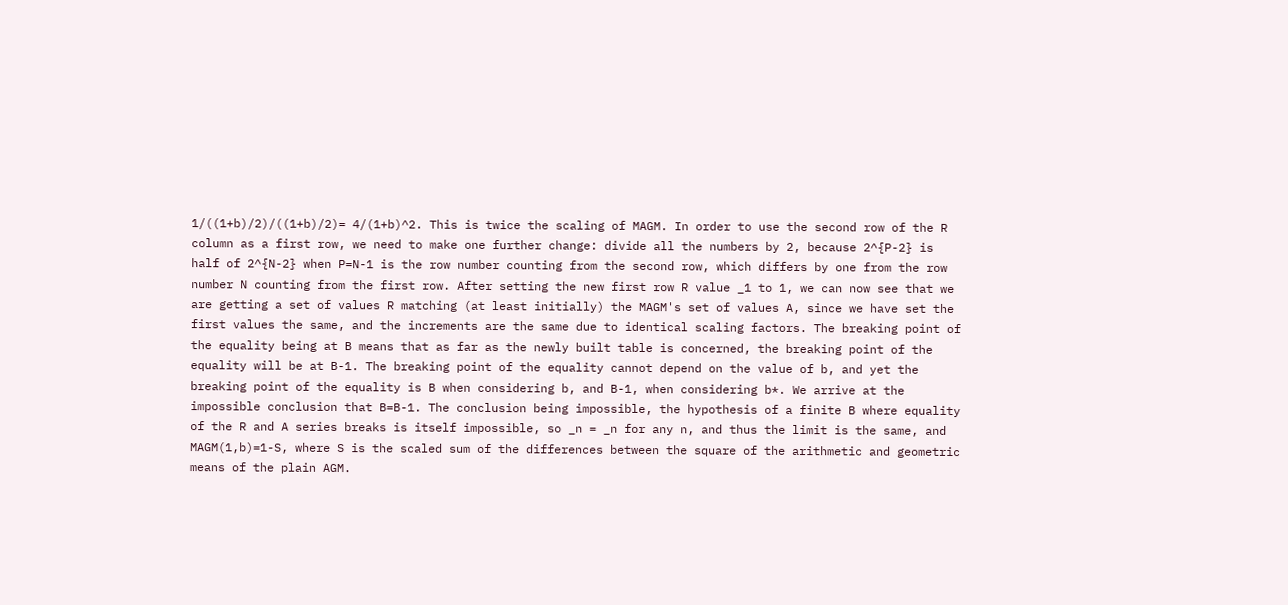1/((1+b)/2)/((1+b)/2)= 4/(1+b)^2. This is twice the scaling of MAGM. In order to use the second row of the R column as a first row, we need to make one further change: divide all the numbers by 2, because 2^{P-2} is half of 2^{N-2} when P=N-1 is the row number counting from the second row, which differs by one from the row number N counting from the first row. After setting the new first row R value _1 to 1, we can now see that we are getting a set of values R matching (at least initially) the MAGM's set of values A, since we have set the first values the same, and the increments are the same due to identical scaling factors. The breaking point of the equality being at B means that as far as the newly built table is concerned, the breaking point of the equality will be at B-1. The breaking point of the equality cannot depend on the value of b, and yet the breaking point of the equality is B when considering b, and B-1, when considering b*. We arrive at the impossible conclusion that B=B-1. The conclusion being impossible, the hypothesis of a finite B where equality of the R and A series breaks is itself impossible, so _n = _n for any n, and thus the limit is the same, and MAGM(1,b)=1-S, where S is the scaled sum of the differences between the square of the arithmetic and geometric means of the plain AGM.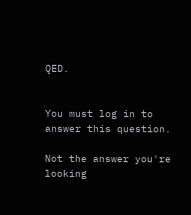QED.


You must log in to answer this question.

Not the answer you're looking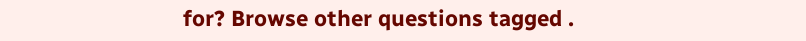for? Browse other questions tagged .